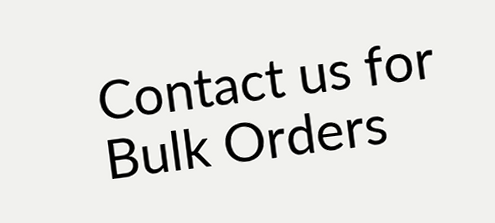Contact us for Bulk Orders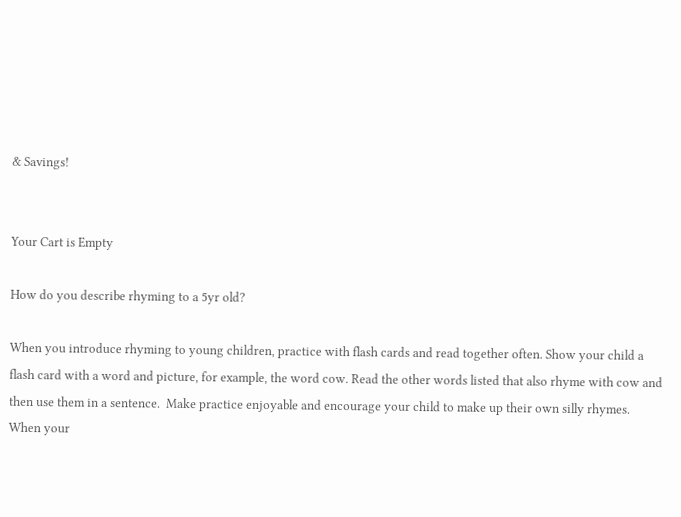& Savings!


Your Cart is Empty

How do you describe rhyming to a 5yr old?

When you introduce rhyming to young children, practice with flash cards and read together often. Show your child a flash card with a word and picture, for example, the word cow. Read the other words listed that also rhyme with cow and then use them in a sentence.  Make practice enjoyable and encourage your child to make up their own silly rhymes.  When your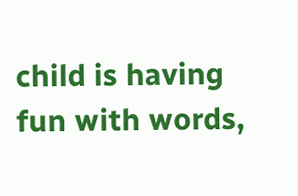child is having fun with words,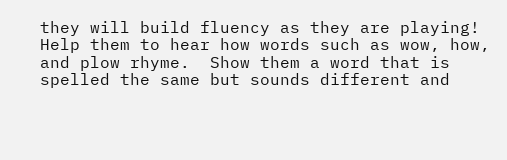they will build fluency as they are playing!  Help them to hear how words such as wow, how, and plow rhyme.  Show them a word that is spelled the same but sounds different and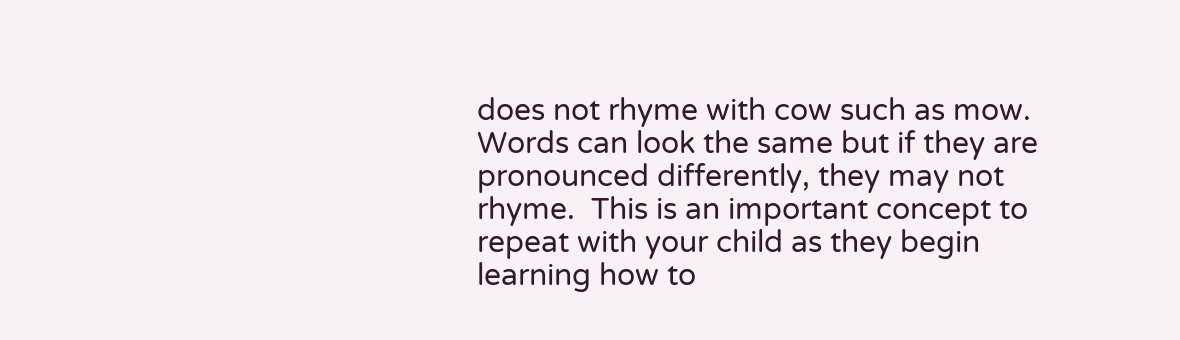does not rhyme with cow such as mow. Words can look the same but if they are pronounced differently, they may not rhyme.  This is an important concept to repeat with your child as they begin learning how to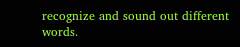recognize and sound out different words.